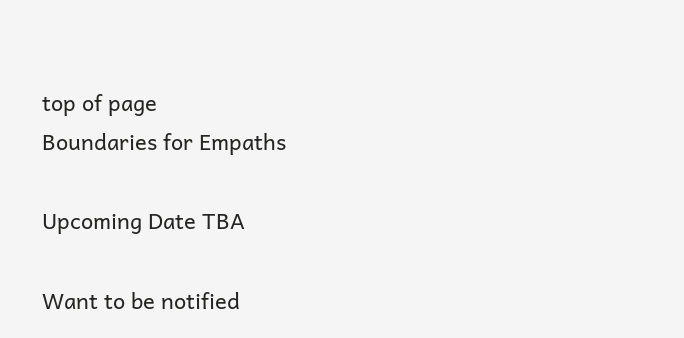top of page
Boundaries for Empaths

Upcoming Date TBA

Want to be notified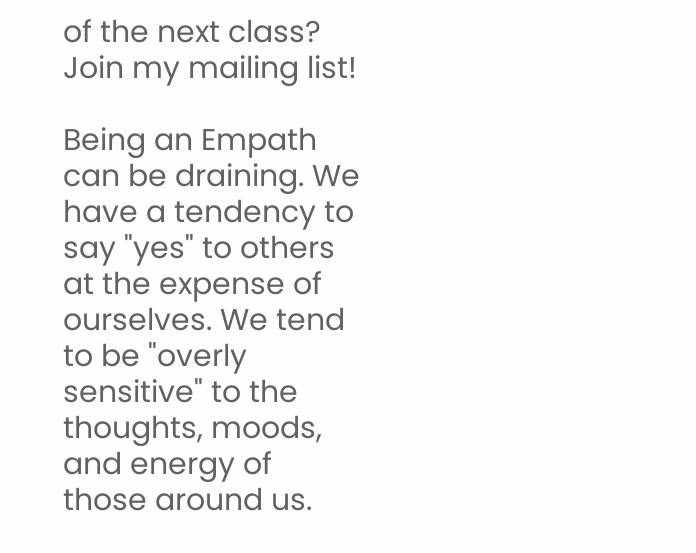of the next class? Join my mailing list!

Being an Empath can be draining. We have a tendency to say "yes" to others at the expense of ourselves. We tend to be "overly sensitive" to the thoughts, moods, and energy of those around us.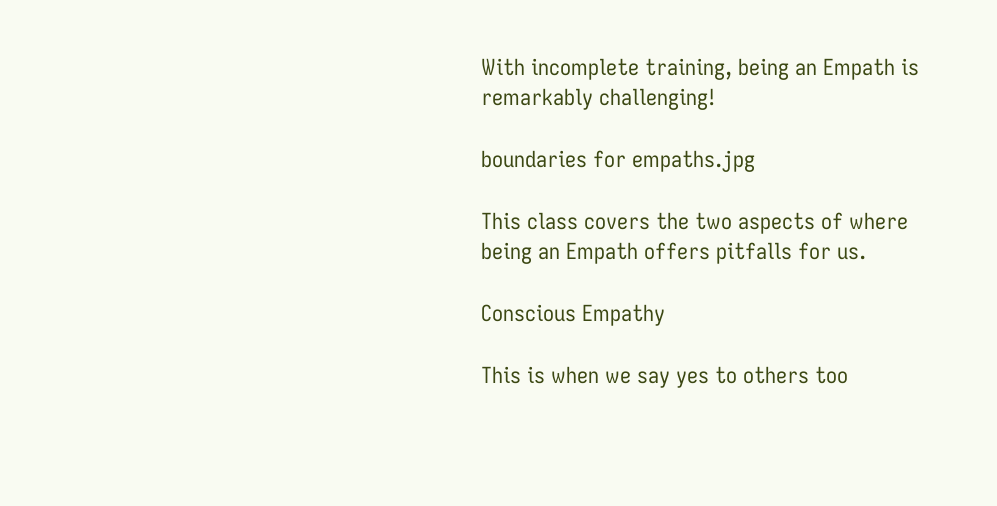With incomplete training, being an Empath is remarkably challenging!

boundaries for empaths.jpg

This class covers the two aspects of where being an Empath offers pitfalls for us.

Conscious Empathy

This is when we say yes to others too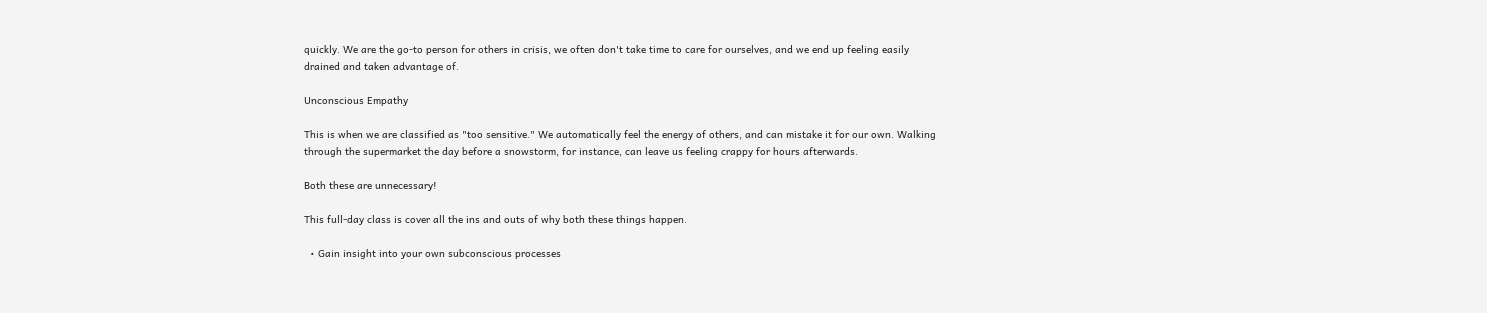quickly. We are the go-to person for others in crisis, we often don't take time to care for ourselves, and we end up feeling easily drained and taken advantage of.

Unconscious Empathy

This is when we are classified as "too sensitive." We automatically feel the energy of others, and can mistake it for our own. Walking through the supermarket the day before a snowstorm, for instance, can leave us feeling crappy for hours afterwards.

Both these are unnecessary!

This full-day class is cover all the ins and outs of why both these things happen.

  • Gain insight into your own subconscious processes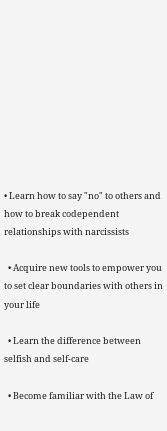• Learn how to say "no" to others and how to break codependent relationships with narcissists

  • Acquire new tools to empower you to set clear boundaries with others in your life

  • Learn the difference between selfish and self-care

  • Become familiar with the Law of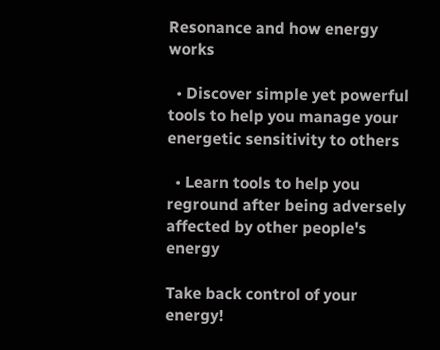Resonance and how energy works

  • Discover simple yet powerful tools to help you manage your energetic sensitivity to others

  • Learn tools to help you reground after being adversely affected by other people's energy

Take back control of your energy!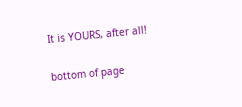It is YOURS, after all!

bottom of page